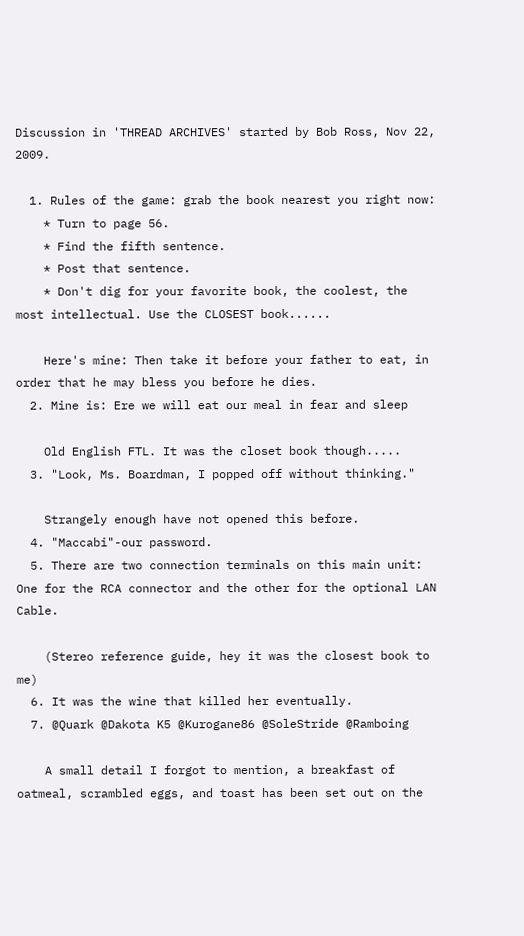Discussion in 'THREAD ARCHIVES' started by Bob Ross, Nov 22, 2009.

  1. Rules of the game: grab the book nearest you right now:
    * Turn to page 56.
    * Find the fifth sentence.
    * Post that sentence.
    * Don't dig for your favorite book, the coolest, the most intellectual. Use the CLOSEST book......

    Here's mine: Then take it before your father to eat, in order that he may bless you before he dies.
  2. Mine is: Ere we will eat our meal in fear and sleep

    Old English FTL. It was the closet book though.....
  3. "Look, Ms. Boardman, I popped off without thinking."

    Strangely enough have not opened this before.
  4. "Maccabi"-our password.
  5. There are two connection terminals on this main unit: One for the RCA connector and the other for the optional LAN Cable.

    (Stereo reference guide, hey it was the closest book to me)
  6. It was the wine that killed her eventually.
  7. @Quark @Dakota K5 @Kurogane86 @SoleStride @Ramboing

    A small detail I forgot to mention, a breakfast of oatmeal, scrambled eggs, and toast has been set out on the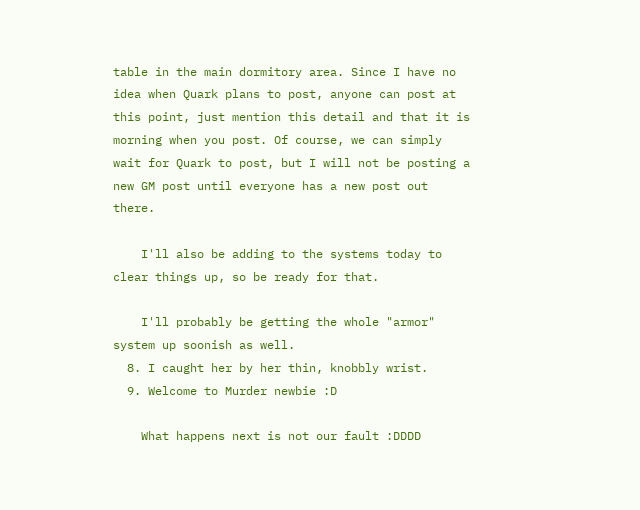table in the main dormitory area. Since I have no idea when Quark plans to post, anyone can post at this point, just mention this detail and that it is morning when you post. Of course, we can simply wait for Quark to post, but I will not be posting a new GM post until everyone has a new post out there.

    I'll also be adding to the systems today to clear things up, so be ready for that.

    I'll probably be getting the whole "armor" system up soonish as well.
  8. I caught her by her thin, knobbly wrist.
  9. Welcome to Murder newbie :D

    What happens next is not our fault :DDDD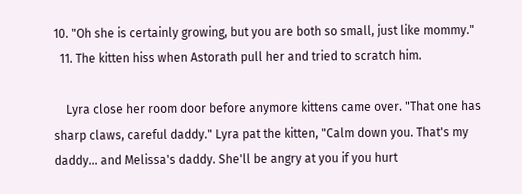10. "Oh she is certainly growing, but you are both so small, just like mommy."
  11. The kitten hiss when Astorath pull her and tried to scratch him.

    Lyra close her room door before anymore kittens came over. "That one has sharp claws, careful daddy." Lyra pat the kitten, "Calm down you. That's my daddy... and Melissa's daddy. She'll be angry at you if you hurt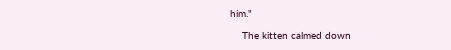him."

    The kitten calmed down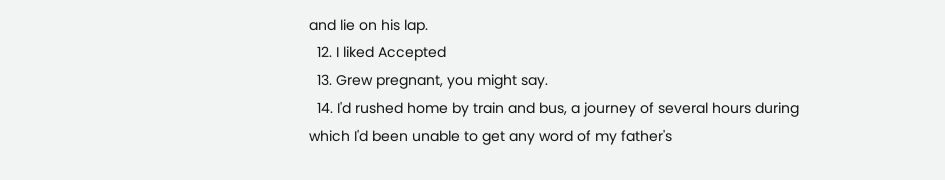and lie on his lap.
  12. I liked Accepted
  13. Grew pregnant, you might say.
  14. I'd rushed home by train and bus, a journey of several hours during which I'd been unable to get any word of my father's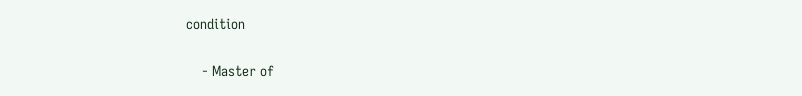condition

    - Master of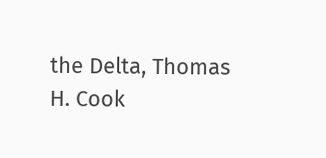the Delta, Thomas H. Cook